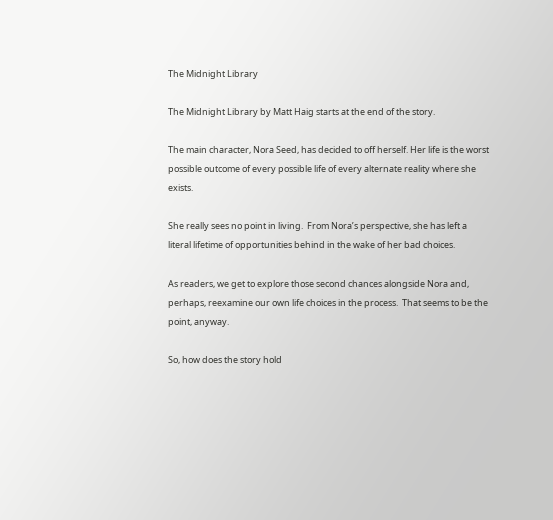The Midnight Library

The Midnight Library by Matt Haig starts at the end of the story.

The main character, Nora Seed, has decided to off herself. Her life is the worst possible outcome of every possible life of every alternate reality where she exists.

She really sees no point in living.  From Nora’s perspective, she has left a literal lifetime of opportunities behind in the wake of her bad choices.

As readers, we get to explore those second chances alongside Nora and, perhaps, reexamine our own life choices in the process.  That seems to be the point, anyway.

So, how does the story hold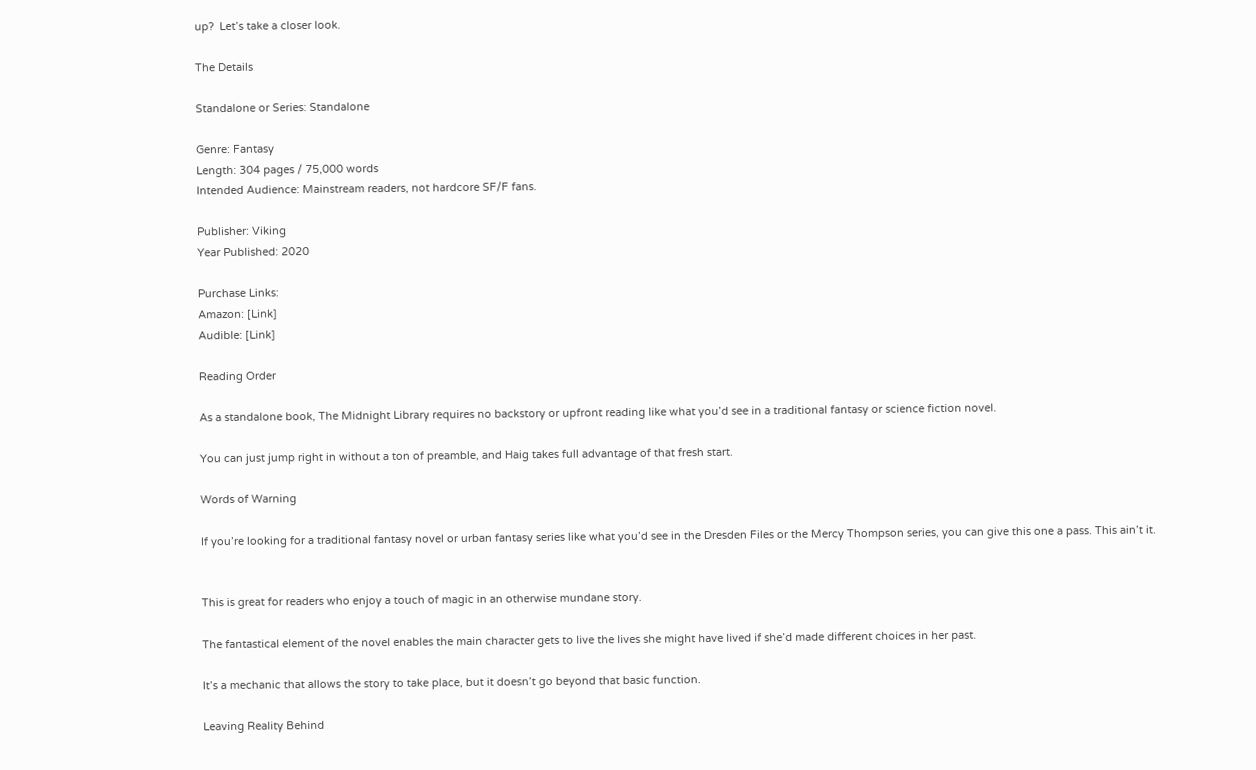up?  Let’s take a closer look.

The Details

Standalone or Series: Standalone

Genre: Fantasy
Length: 304 pages / 75,000 words
Intended Audience: Mainstream readers, not hardcore SF/F fans.

Publisher: Viking
Year Published: 2020

Purchase Links:
Amazon: [Link]
Audible: [Link]

Reading Order

As a standalone book, The Midnight Library requires no backstory or upfront reading like what you’d see in a traditional fantasy or science fiction novel.

You can just jump right in without a ton of preamble, and Haig takes full advantage of that fresh start.

Words of Warning

If you’re looking for a traditional fantasy novel or urban fantasy series like what you’d see in the Dresden Files or the Mercy Thompson series, you can give this one a pass. This ain’t it.


This is great for readers who enjoy a touch of magic in an otherwise mundane story.

The fantastical element of the novel enables the main character gets to live the lives she might have lived if she’d made different choices in her past.

It’s a mechanic that allows the story to take place, but it doesn’t go beyond that basic function.

Leaving Reality Behind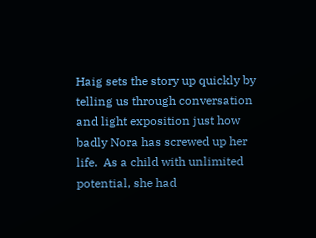Haig sets the story up quickly by telling us through conversation and light exposition just how badly Nora has screwed up her life.  As a child with unlimited potential, she had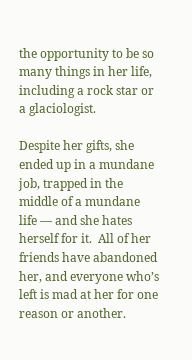the opportunity to be so many things in her life, including a rock star or a glaciologist.

Despite her gifts, she ended up in a mundane job, trapped in the middle of a mundane life — and she hates herself for it.  All of her friends have abandoned her, and everyone who’s left is mad at her for one reason or another.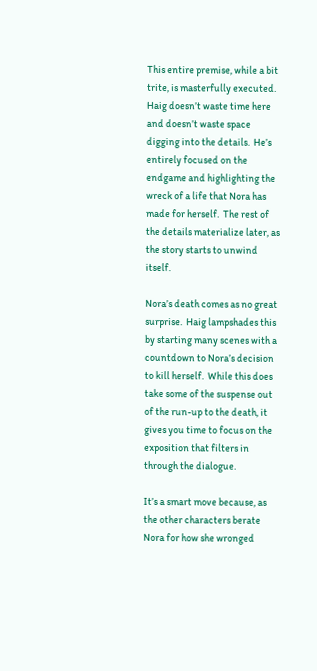This entire premise, while a bit trite, is masterfully executed.  Haig doesn’t waste time here and doesn’t waste space digging into the details.  He’s entirely focused on the endgame and highlighting the wreck of a life that Nora has made for herself.  The rest of the details materialize later, as the story starts to unwind itself.

Nora’s death comes as no great surprise.  Haig lampshades this by starting many scenes with a countdown to Nora’s decision to kill herself.  While this does take some of the suspense out of the run-up to the death, it gives you time to focus on the exposition that filters in through the dialogue.

It’s a smart move because, as the other characters berate Nora for how she wronged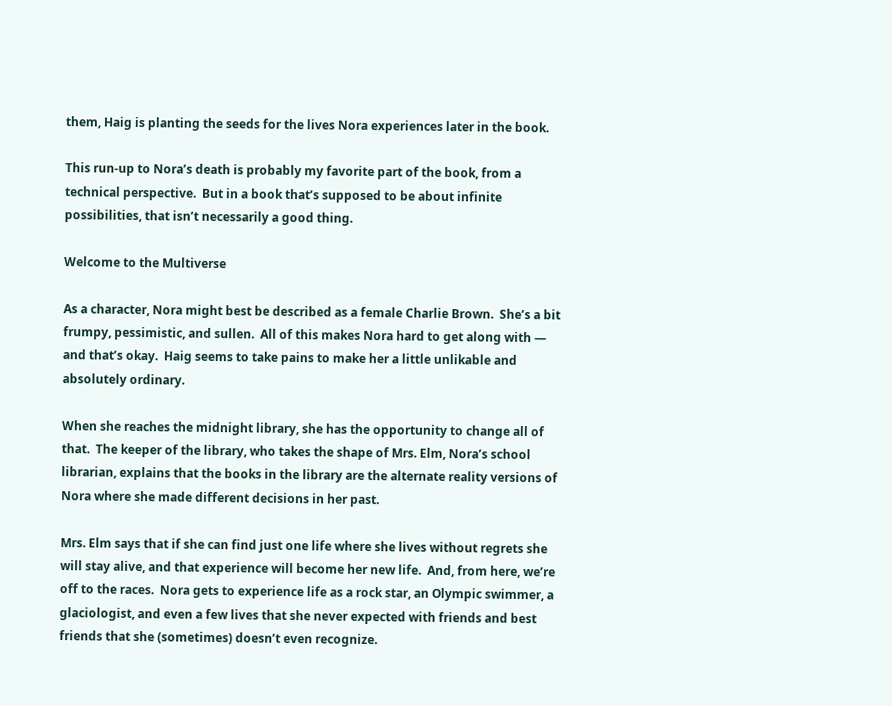them, Haig is planting the seeds for the lives Nora experiences later in the book.

This run-up to Nora’s death is probably my favorite part of the book, from a technical perspective.  But in a book that’s supposed to be about infinite possibilities, that isn’t necessarily a good thing.

Welcome to the Multiverse

As a character, Nora might best be described as a female Charlie Brown.  She’s a bit frumpy, pessimistic, and sullen.  All of this makes Nora hard to get along with — and that’s okay.  Haig seems to take pains to make her a little unlikable and absolutely ordinary.

When she reaches the midnight library, she has the opportunity to change all of that.  The keeper of the library, who takes the shape of Mrs. Elm, Nora’s school librarian, explains that the books in the library are the alternate reality versions of Nora where she made different decisions in her past.

Mrs. Elm says that if she can find just one life where she lives without regrets she will stay alive, and that experience will become her new life.  And, from here, we’re off to the races.  Nora gets to experience life as a rock star, an Olympic swimmer, a glaciologist, and even a few lives that she never expected with friends and best friends that she (sometimes) doesn’t even recognize.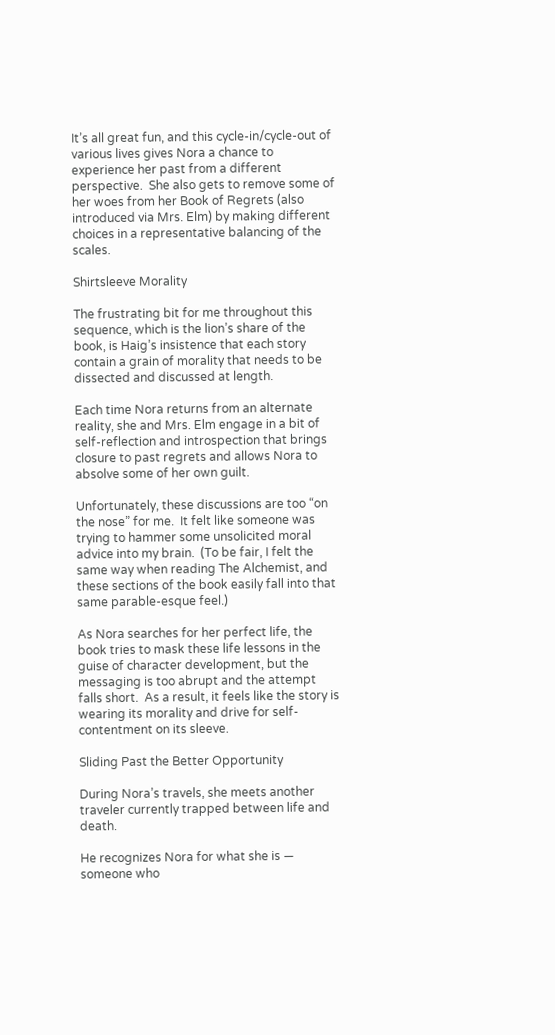It’s all great fun, and this cycle-in/cycle-out of various lives gives Nora a chance to experience her past from a different perspective.  She also gets to remove some of her woes from her Book of Regrets (also introduced via Mrs. Elm) by making different choices in a representative balancing of the scales.

Shirtsleeve Morality

The frustrating bit for me throughout this sequence, which is the lion’s share of the book, is Haig’s insistence that each story contain a grain of morality that needs to be dissected and discussed at length.

Each time Nora returns from an alternate reality, she and Mrs. Elm engage in a bit of self-reflection and introspection that brings closure to past regrets and allows Nora to absolve some of her own guilt.

Unfortunately, these discussions are too “on the nose” for me.  It felt like someone was trying to hammer some unsolicited moral advice into my brain.  (To be fair, I felt the same way when reading The Alchemist, and these sections of the book easily fall into that same parable-esque feel.)

As Nora searches for her perfect life, the book tries to mask these life lessons in the guise of character development, but the messaging is too abrupt and the attempt falls short.  As a result, it feels like the story is wearing its morality and drive for self-contentment on its sleeve.

Sliding Past the Better Opportunity

During Nora’s travels, she meets another traveler currently trapped between life and death.

He recognizes Nora for what she is — someone who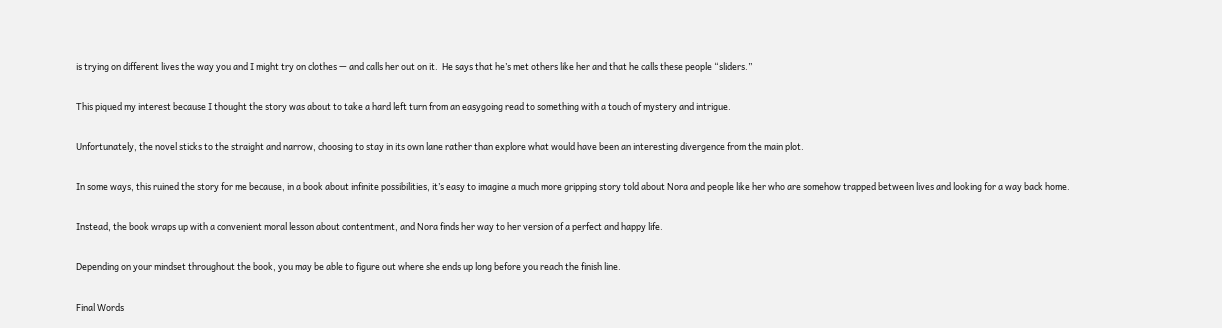is trying on different lives the way you and I might try on clothes — and calls her out on it.  He says that he’s met others like her and that he calls these people “sliders.”

This piqued my interest because I thought the story was about to take a hard left turn from an easygoing read to something with a touch of mystery and intrigue.

Unfortunately, the novel sticks to the straight and narrow, choosing to stay in its own lane rather than explore what would have been an interesting divergence from the main plot.

In some ways, this ruined the story for me because, in a book about infinite possibilities, it’s easy to imagine a much more gripping story told about Nora and people like her who are somehow trapped between lives and looking for a way back home.

Instead, the book wraps up with a convenient moral lesson about contentment, and Nora finds her way to her version of a perfect and happy life.

Depending on your mindset throughout the book, you may be able to figure out where she ends up long before you reach the finish line.

Final Words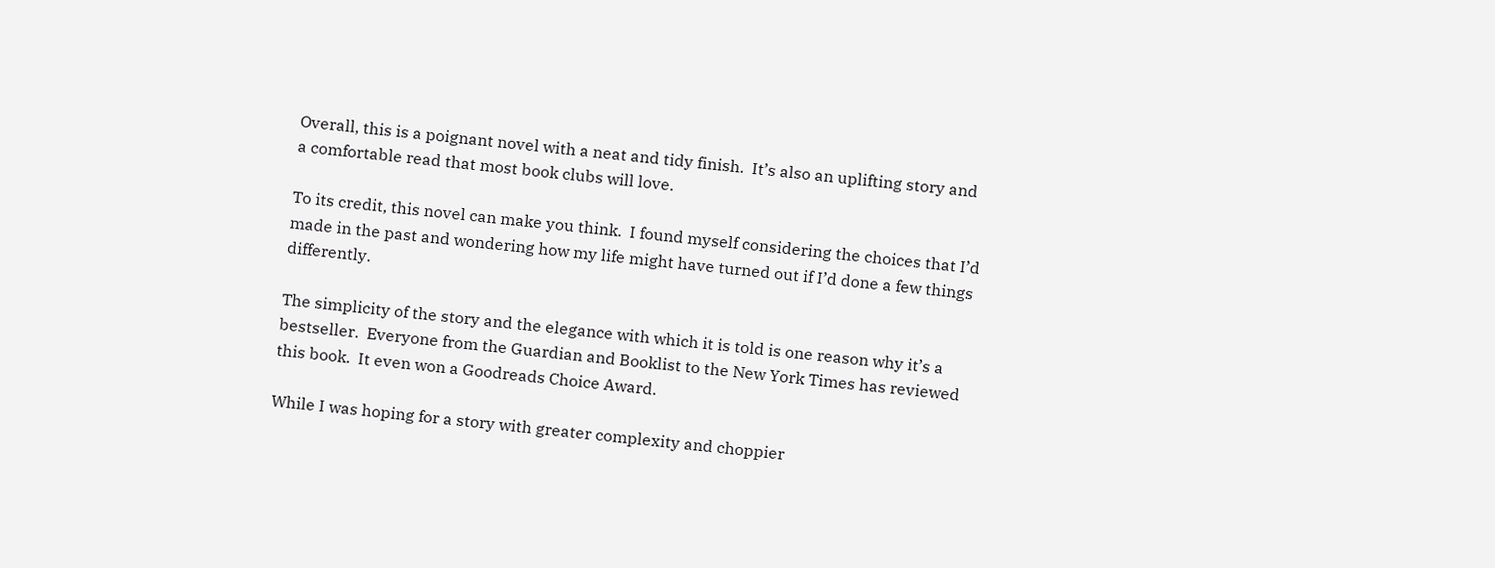Overall, this is a poignant novel with a neat and tidy finish.  It’s also an uplifting story and a comfortable read that most book clubs will love.

To its credit, this novel can make you think.  I found myself considering the choices that I’d made in the past and wondering how my life might have turned out if I’d done a few things differently.

The simplicity of the story and the elegance with which it is told is one reason why it’s a bestseller.  Everyone from the Guardian and Booklist to the New York Times has reviewed this book.  It even won a Goodreads Choice Award.

While I was hoping for a story with greater complexity and choppier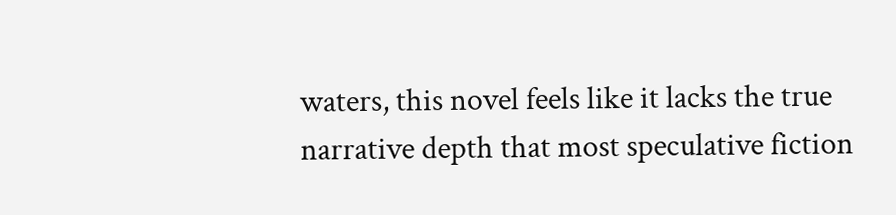waters, this novel feels like it lacks the true narrative depth that most speculative fiction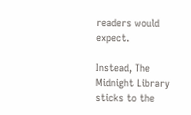readers would expect.

Instead, The Midnight Library sticks to the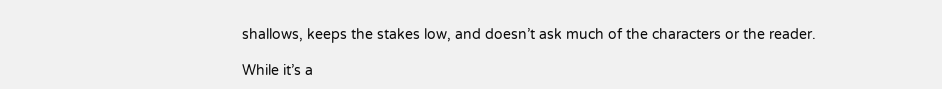shallows, keeps the stakes low, and doesn’t ask much of the characters or the reader.

While it’s a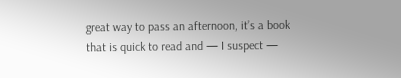great way to pass an afternoon, it’s a book that is quick to read and — I suspect —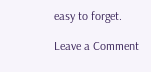easy to forget.

Leave a Comment